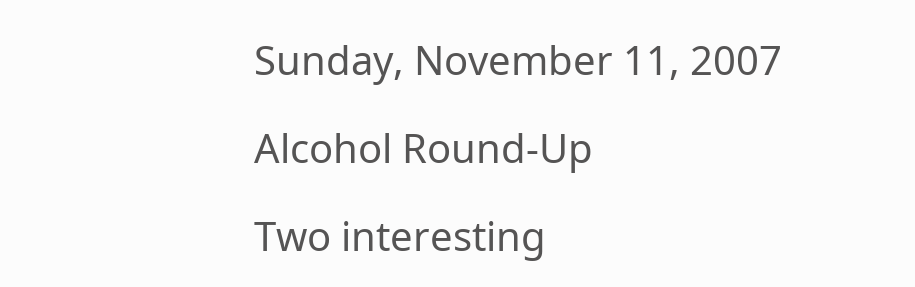Sunday, November 11, 2007

Alcohol Round-Up

Two interesting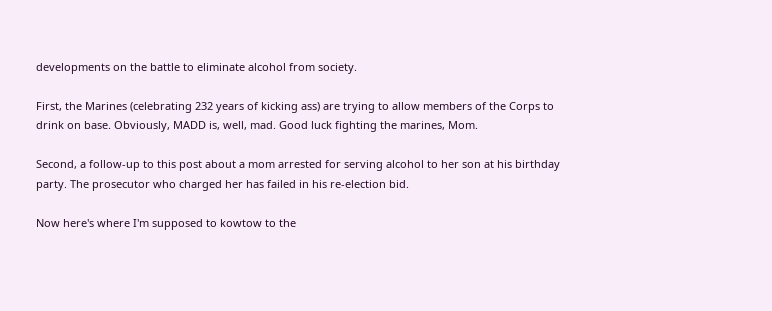developments on the battle to eliminate alcohol from society.

First, the Marines (celebrating 232 years of kicking ass) are trying to allow members of the Corps to drink on base. Obviously, MADD is, well, mad. Good luck fighting the marines, Mom.

Second, a follow-up to this post about a mom arrested for serving alcohol to her son at his birthday party. The prosecutor who charged her has failed in his re-election bid.

Now here's where I'm supposed to kowtow to the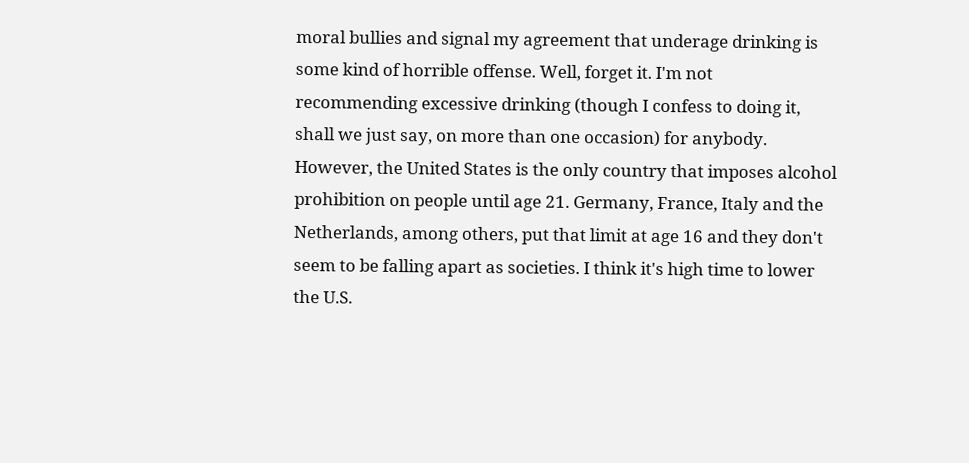moral bullies and signal my agreement that underage drinking is some kind of horrible offense. Well, forget it. I'm not recommending excessive drinking (though I confess to doing it, shall we just say, on more than one occasion) for anybody. However, the United States is the only country that imposes alcohol prohibition on people until age 21. Germany, France, Italy and the Netherlands, among others, put that limit at age 16 and they don't seem to be falling apart as societies. I think it's high time to lower the U.S.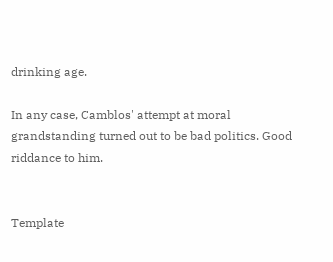drinking age.

In any case, Camblos' attempt at moral grandstanding turned out to be bad politics. Good riddance to him.


Template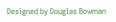Designed by Douglas Bowman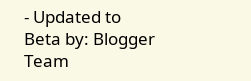- Updated to Beta by: Blogger Team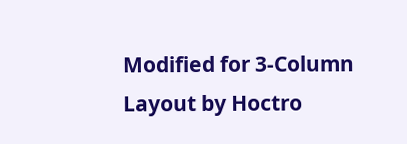Modified for 3-Column Layout by Hoctro